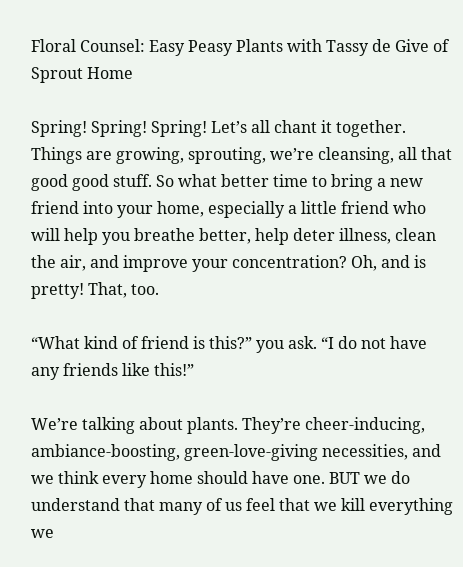Floral Counsel: Easy Peasy Plants with Tassy de Give of Sprout Home

Spring! Spring! Spring! Let’s all chant it together. Things are growing, sprouting, we’re cleansing, all that good good stuff. So what better time to bring a new friend into your home, especially a little friend who will help you breathe better, help deter illness, clean the air, and improve your concentration? Oh, and is pretty! That, too.

“What kind of friend is this?” you ask. “I do not have any friends like this!”

We’re talking about plants. They’re cheer-inducing, ambiance-boosting, green-love-giving necessities, and we think every home should have one. BUT we do understand that many of us feel that we kill everything we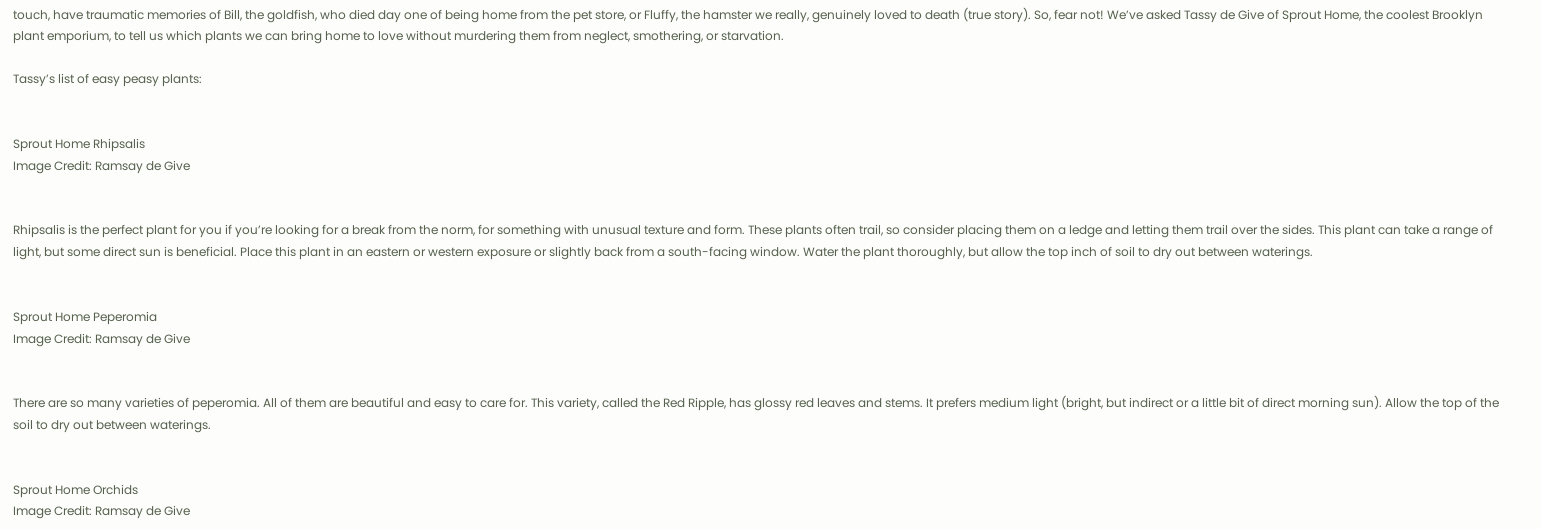touch, have traumatic memories of Bill, the goldfish, who died day one of being home from the pet store, or Fluffy, the hamster we really, genuinely loved to death (true story). So, fear not! We’ve asked Tassy de Give of Sprout Home, the coolest Brooklyn plant emporium, to tell us which plants we can bring home to love without murdering them from neglect, smothering, or starvation.

Tassy’s list of easy peasy plants:


Sprout Home Rhipsalis
Image Credit: Ramsay de Give


Rhipsalis is the perfect plant for you if you’re looking for a break from the norm, for something with unusual texture and form. These plants often trail, so consider placing them on a ledge and letting them trail over the sides. This plant can take a range of light, but some direct sun is beneficial. Place this plant in an eastern or western exposure or slightly back from a south-facing window. Water the plant thoroughly, but allow the top inch of soil to dry out between waterings.


Sprout Home Peperomia
Image Credit: Ramsay de Give


There are so many varieties of peperomia. All of them are beautiful and easy to care for. This variety, called the Red Ripple, has glossy red leaves and stems. It prefers medium light (bright, but indirect or a little bit of direct morning sun). Allow the top of the soil to dry out between waterings.


Sprout Home Orchids
Image Credit: Ramsay de Give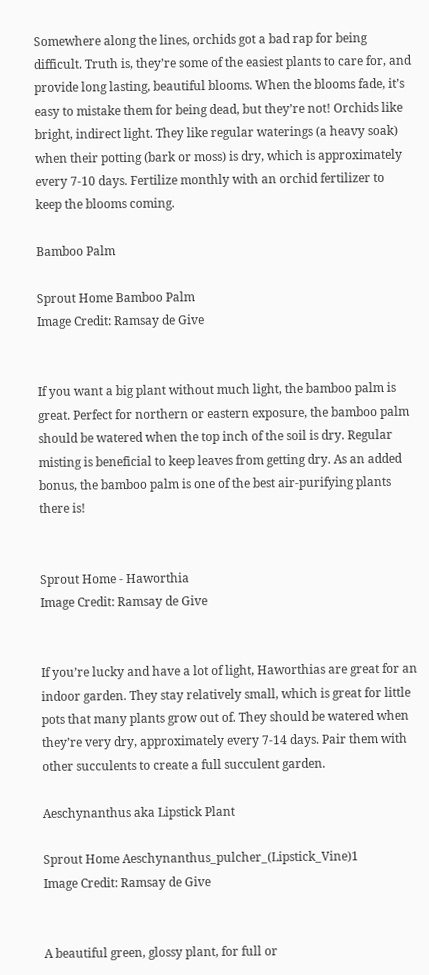Somewhere along the lines, orchids got a bad rap for being difficult. Truth is, they’re some of the easiest plants to care for, and provide long lasting, beautiful blooms. When the blooms fade, it’s easy to mistake them for being dead, but they’re not! Orchids like bright, indirect light. They like regular waterings (a heavy soak) when their potting (bark or moss) is dry, which is approximately every 7-10 days. Fertilize monthly with an orchid fertilizer to keep the blooms coming.

Bamboo Palm

Sprout Home Bamboo Palm
Image Credit: Ramsay de Give


If you want a big plant without much light, the bamboo palm is great. Perfect for northern or eastern exposure, the bamboo palm should be watered when the top inch of the soil is dry. Regular misting is beneficial to keep leaves from getting dry. As an added bonus, the bamboo palm is one of the best air-purifying plants there is!


Sprout Home - Haworthia
Image Credit: Ramsay de Give


If you’re lucky and have a lot of light, Haworthias are great for an indoor garden. They stay relatively small, which is great for little pots that many plants grow out of. They should be watered when they’re very dry, approximately every 7-14 days. Pair them with other succulents to create a full succulent garden.

Aeschynanthus aka Lipstick Plant

Sprout Home Aeschynanthus_pulcher_(Lipstick_Vine)1
Image Credit: Ramsay de Give


A beautiful green, glossy plant, for full or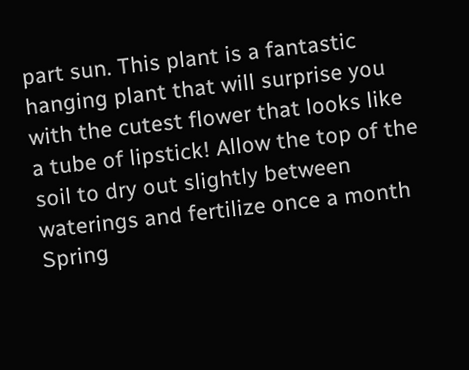part sun. This plant is a fantastic hanging plant that will surprise you with the cutest flower that looks like a tube of lipstick! Allow the top of the soil to dry out slightly between waterings and fertilize once a month Spring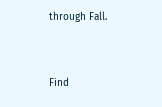through Fall.


Find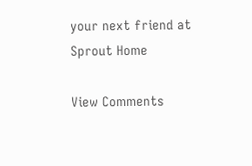your next friend at Sprout Home

View Comments